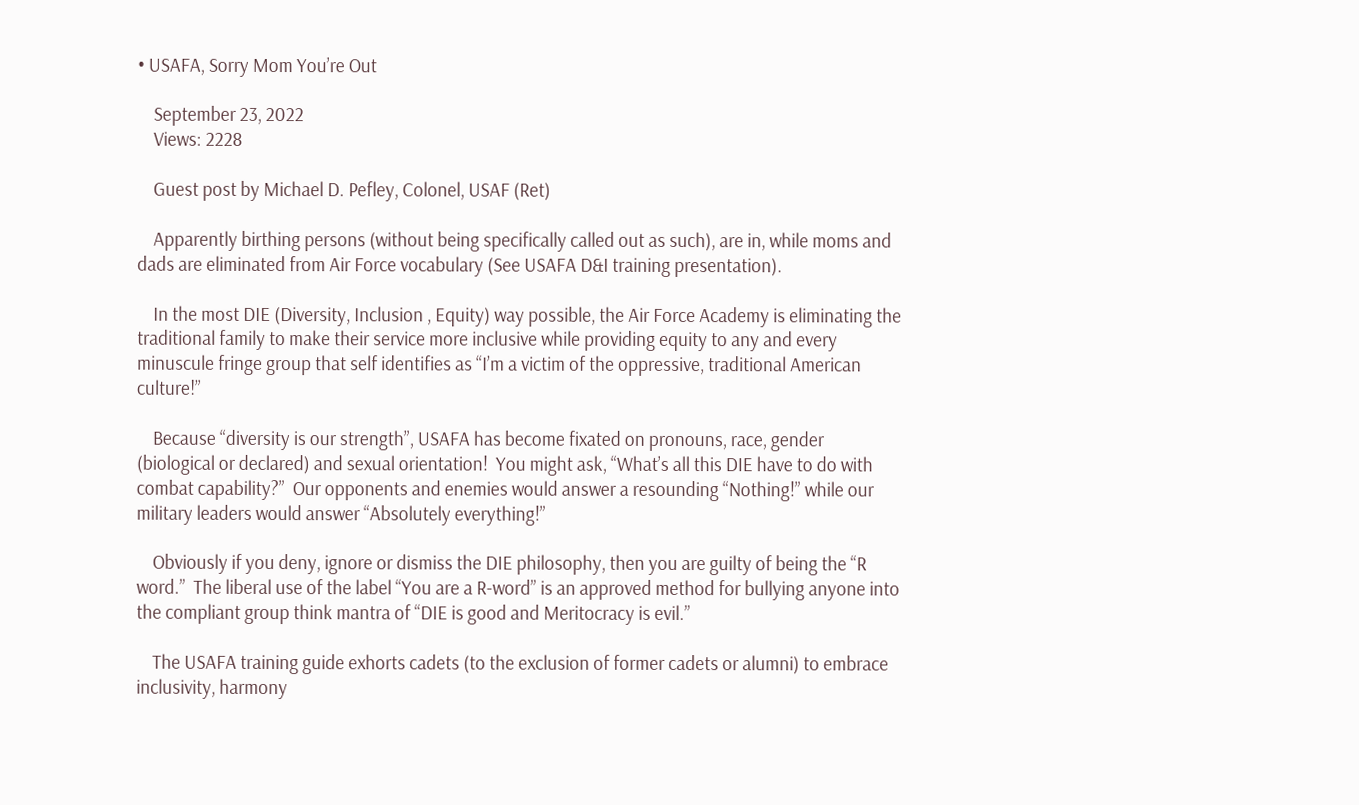• USAFA, Sorry Mom You’re Out

    September 23, 2022
    Views: 2228

    Guest post by Michael D. Pefley, Colonel, USAF (Ret)

    Apparently birthing persons (without being specifically called out as such), are in, while moms and dads are eliminated from Air Force vocabulary (See USAFA D&I training presentation).

    In the most DIE (Diversity, Inclusion , Equity) way possible, the Air Force Academy is eliminating the traditional family to make their service more inclusive while providing equity to any and every minuscule fringe group that self identifies as “I’m a victim of the oppressive, traditional American culture!”

    Because “diversity is our strength”, USAFA has become fixated on pronouns, race, gender (biological or declared) and sexual orientation!  You might ask, “What’s all this DIE have to do with combat capability?”  Our opponents and enemies would answer a resounding “Nothing!” while our military leaders would answer “Absolutely everything!”

    Obviously if you deny, ignore or dismiss the DIE philosophy, then you are guilty of being the “R word.”  The liberal use of the label “You are a R-word” is an approved method for bullying anyone into the compliant group think mantra of “DIE is good and Meritocracy is evil.”

    The USAFA training guide exhorts cadets (to the exclusion of former cadets or alumni) to embrace inclusivity, harmony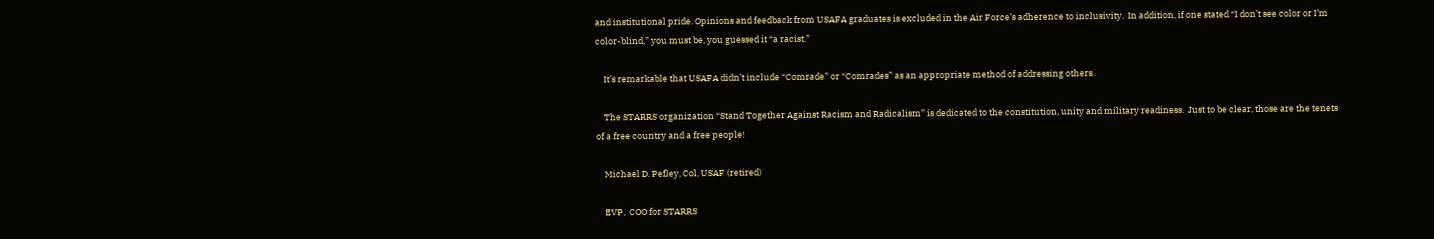and institutional pride. Opinions and feedback from USAFA graduates is excluded in the Air Force’s adherence to inclusivity.  In addition, if one stated “I don’t see color or I’m color-blind,” you must be, you guessed it “a racist.”

    It’s remarkable that USAFA didn’t include “Comrade” or “Comrades” as an appropriate method of addressing others.

    The STARRS organization “Stand Together Against Racism and Radicalism” is dedicated to the constitution, unity and military readiness.  Just to be clear, those are the tenets of a free country and a free people!

    Michael D. Pefley, Col, USAF (retired)

    EVP,  COO for STARRS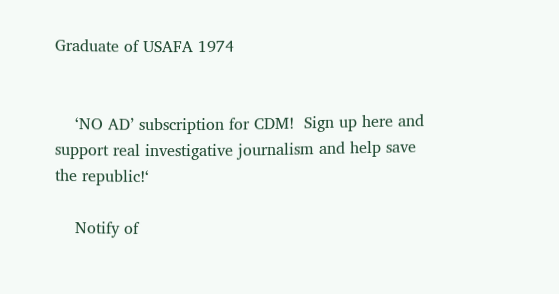Graduate of USAFA 1974


    ‘NO AD’ subscription for CDM!  Sign up here and support real investigative journalism and help save the republic!‘

    Notify of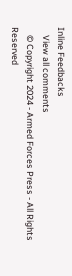Inline Feedbacks
    View all comments
    © Copyright 2024 - Armed Forces Press - All Rights Reserved